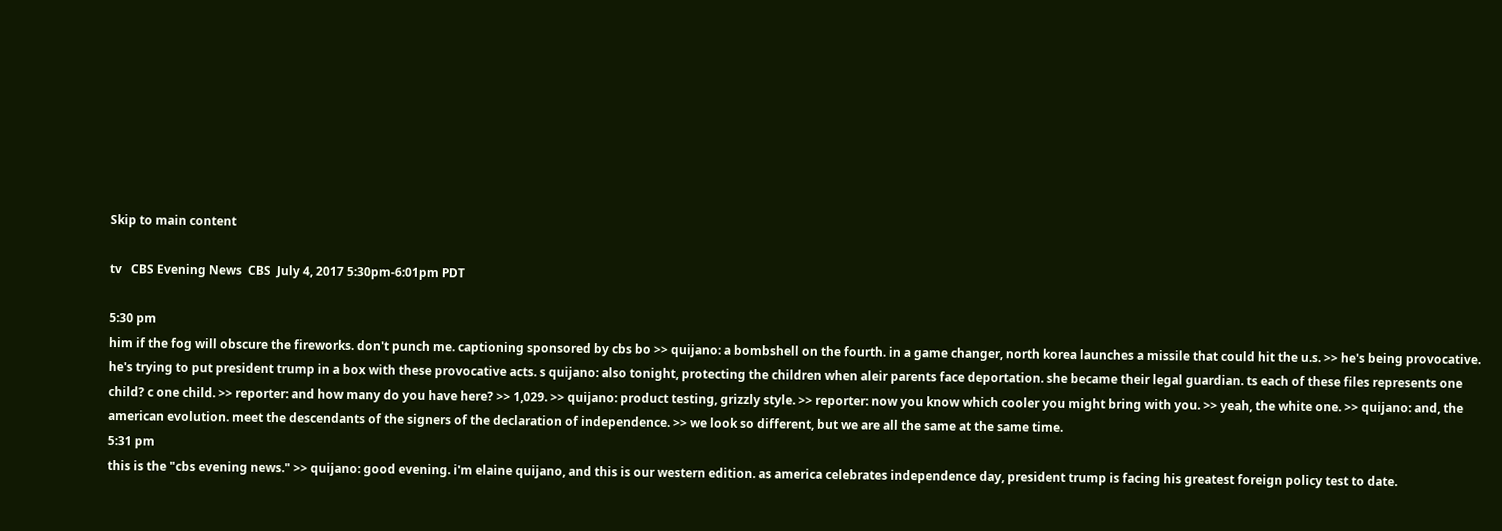Skip to main content

tv   CBS Evening News  CBS  July 4, 2017 5:30pm-6:01pm PDT

5:30 pm
him if the fog will obscure the fireworks. don't punch me. captioning sponsored by cbs bo >> quijano: a bombshell on the fourth. in a game changer, north korea launches a missile that could hit the u.s. >> he's being provocative. he's trying to put president trump in a box with these provocative acts. s quijano: also tonight, protecting the children when aleir parents face deportation. she became their legal guardian. ts each of these files represents one child? c one child. >> reporter: and how many do you have here? >> 1,029. >> quijano: product testing, grizzly style. >> reporter: now you know which cooler you might bring with you. >> yeah, the white one. >> quijano: and, the american evolution. meet the descendants of the signers of the declaration of independence. >> we look so different, but we are all the same at the same time.
5:31 pm
this is the "cbs evening news." >> quijano: good evening. i'm elaine quijano, and this is our western edition. as america celebrates independence day, president trump is facing his greatest foreign policy test to date.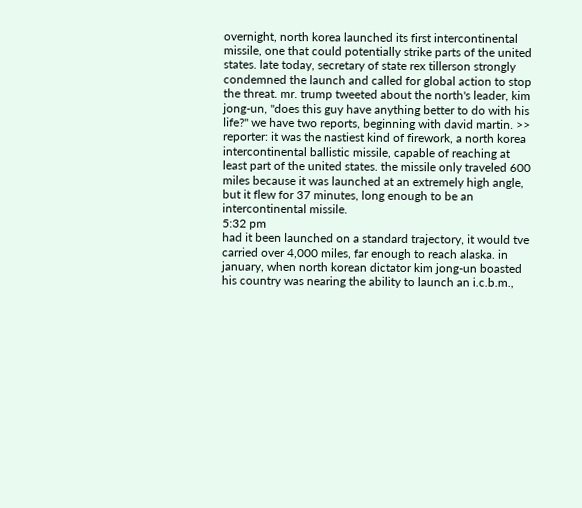overnight, north korea launched its first intercontinental missile, one that could potentially strike parts of the united states. late today, secretary of state rex tillerson strongly condemned the launch and called for global action to stop the threat. mr. trump tweeted about the north's leader, kim jong-un, "does this guy have anything better to do with his life?" we have two reports, beginning with david martin. >> reporter: it was the nastiest kind of firework, a north korea intercontinental ballistic missile, capable of reaching at least part of the united states. the missile only traveled 600 miles because it was launched at an extremely high angle, but it flew for 37 minutes, long enough to be an intercontinental missile.
5:32 pm
had it been launched on a standard trajectory, it would tve carried over 4,000 miles, far enough to reach alaska. in january, when north korean dictator kim jong-un boasted his country was nearing the ability to launch an i.c.b.m.,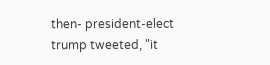then- president-elect trump tweeted, "it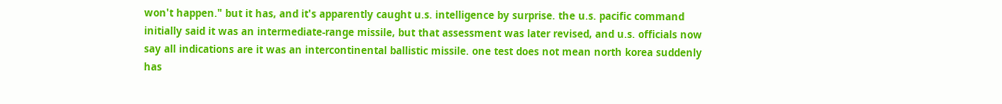won't happen." but it has, and it's apparently caught u.s. intelligence by surprise. the u.s. pacific command initially said it was an intermediate-range missile, but that assessment was later revised, and u.s. officials now say all indications are it was an intercontinental ballistic missile. one test does not mean north korea suddenly has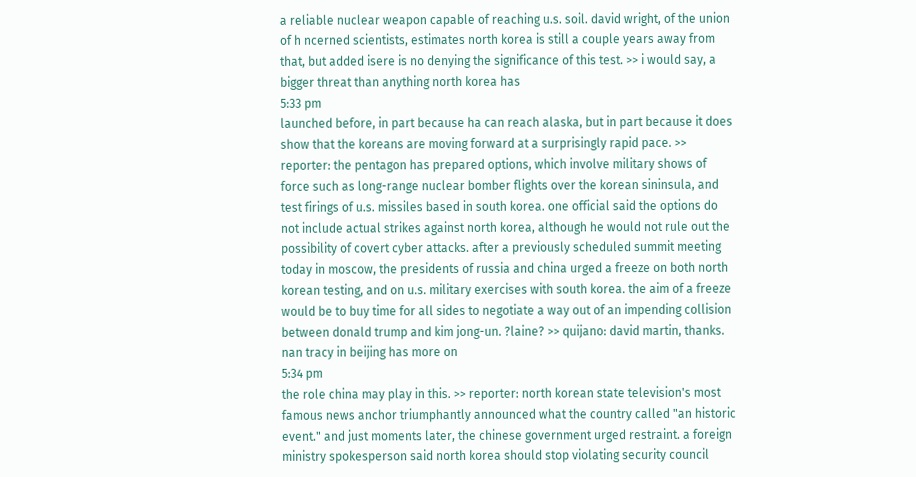a reliable nuclear weapon capable of reaching u.s. soil. david wright, of the union of h ncerned scientists, estimates north korea is still a couple years away from that, but added isere is no denying the significance of this test. >> i would say, a bigger threat than anything north korea has
5:33 pm
launched before, in part because ha can reach alaska, but in part because it does show that the koreans are moving forward at a surprisingly rapid pace. >> reporter: the pentagon has prepared options, which involve military shows of force such as long-range nuclear bomber flights over the korean sininsula, and test firings of u.s. missiles based in south korea. one official said the options do not include actual strikes against north korea, although he would not rule out the possibility of covert cyber attacks. after a previously scheduled summit meeting today in moscow, the presidents of russia and china urged a freeze on both north korean testing, and on u.s. military exercises with south korea. the aim of a freeze would be to buy time for all sides to negotiate a way out of an impending collision between donald trump and kim jong-un. ?laine? >> quijano: david martin, thanks. nan tracy in beijing has more on
5:34 pm
the role china may play in this. >> reporter: north korean state television's most famous news anchor triumphantly announced what the country called "an historic event." and just moments later, the chinese government urged restraint. a foreign ministry spokesperson said north korea should stop violating security council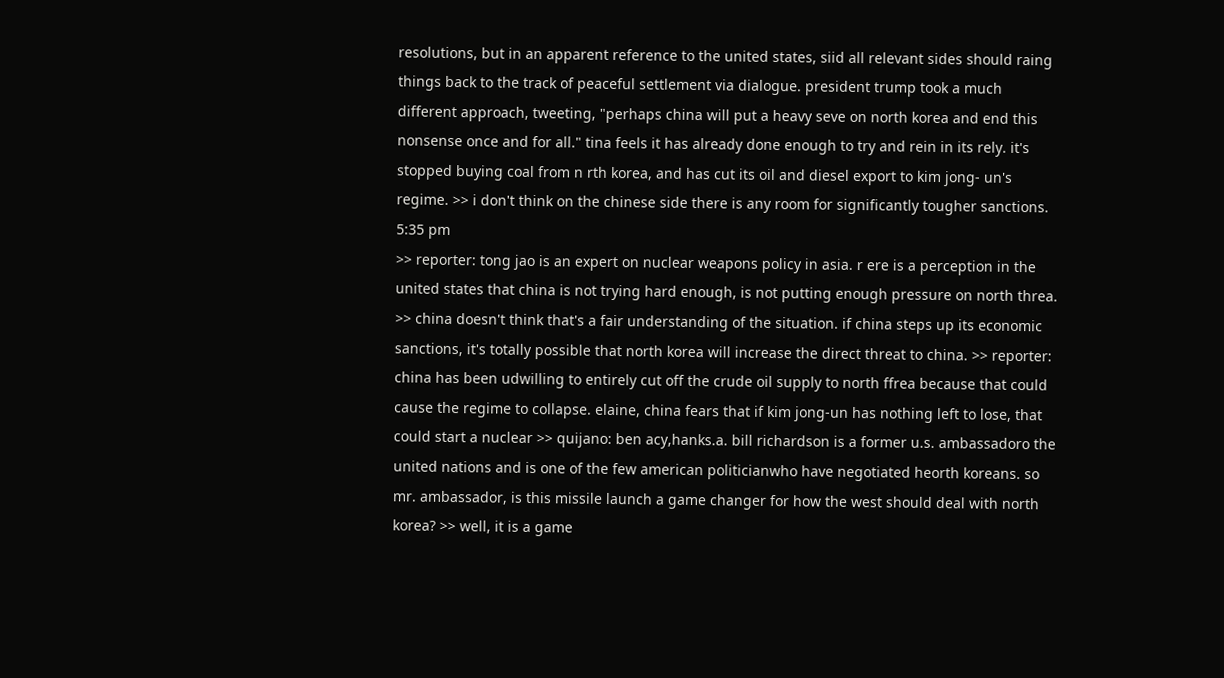resolutions, but in an apparent reference to the united states, siid all relevant sides should raing things back to the track of peaceful settlement via dialogue. president trump took a much different approach, tweeting, "perhaps china will put a heavy seve on north korea and end this nonsense once and for all." tina feels it has already done enough to try and rein in its rely. it's stopped buying coal from n rth korea, and has cut its oil and diesel export to kim jong- un's regime. >> i don't think on the chinese side there is any room for significantly tougher sanctions.
5:35 pm
>> reporter: tong jao is an expert on nuclear weapons policy in asia. r ere is a perception in the united states that china is not trying hard enough, is not putting enough pressure on north threa. >> china doesn't think that's a fair understanding of the situation. if china steps up its economic sanctions, it's totally possible that north korea will increase the direct threat to china. >> reporter: china has been udwilling to entirely cut off the crude oil supply to north ffrea because that could cause the regime to collapse. elaine, china fears that if kim jong-un has nothing left to lose, that could start a nuclear >> quijano: ben acy,hanks.a. bill richardson is a former u.s. ambassadoro the united nations and is one of the few american politicianwho have negotiated heorth koreans. so mr. ambassador, is this missile launch a game changer for how the west should deal with north korea? >> well, it is a game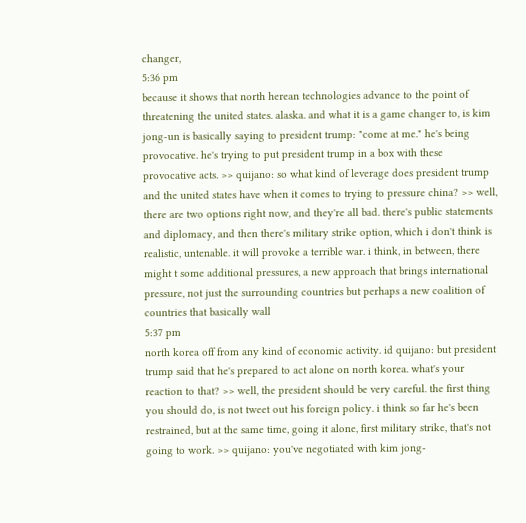changer,
5:36 pm
because it shows that north herean technologies advance to the point of threatening the united states. alaska. and what it is a game changer to, is kim jong-un is basically saying to president trump: "come at me." he's being provocative. he's trying to put president trump in a box with these provocative acts. >> quijano: so what kind of leverage does president trump and the united states have when it comes to trying to pressure china? >> well, there are two options right now, and they're all bad. there's public statements and diplomacy, and then there's military strike option, which i don't think is realistic, untenable. it will provoke a terrible war. i think, in between, there might t some additional pressures, a new approach that brings international pressure, not just the surrounding countries but perhaps a new coalition of countries that basically wall
5:37 pm
north korea off from any kind of economic activity. id quijano: but president trump said that he's prepared to act alone on north korea. what's your reaction to that? >> well, the president should be very careful. the first thing you should do, is not tweet out his foreign policy. i think so far he's been restrained, but at the same time, going it alone, first military strike, that's not going to work. >> quijano: you've negotiated with kim jong-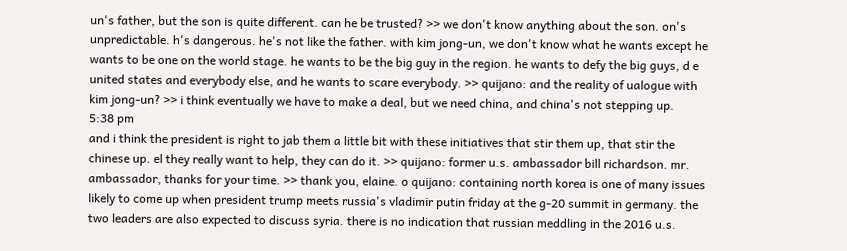un's father, but the son is quite different. can he be trusted? >> we don't know anything about the son. on's unpredictable. h's dangerous. he's not like the father. with kim jong-un, we don't know what he wants except he wants to be one on the world stage. he wants to be the big guy in the region. he wants to defy the big guys, d e united states and everybody else, and he wants to scare everybody. >> quijano: and the reality of ualogue with kim jong-un? >> i think eventually we have to make a deal, but we need china, and china's not stepping up.
5:38 pm
and i think the president is right to jab them a little bit with these initiatives that stir them up, that stir the chinese up. el they really want to help, they can do it. >> quijano: former u.s. ambassador bill richardson. mr. ambassador, thanks for your time. >> thank you, elaine. o quijano: containing north korea is one of many issues likely to come up when president trump meets russia's vladimir putin friday at the g-20 summit in germany. the two leaders are also expected to discuss syria. there is no indication that russian meddling in the 2016 u.s.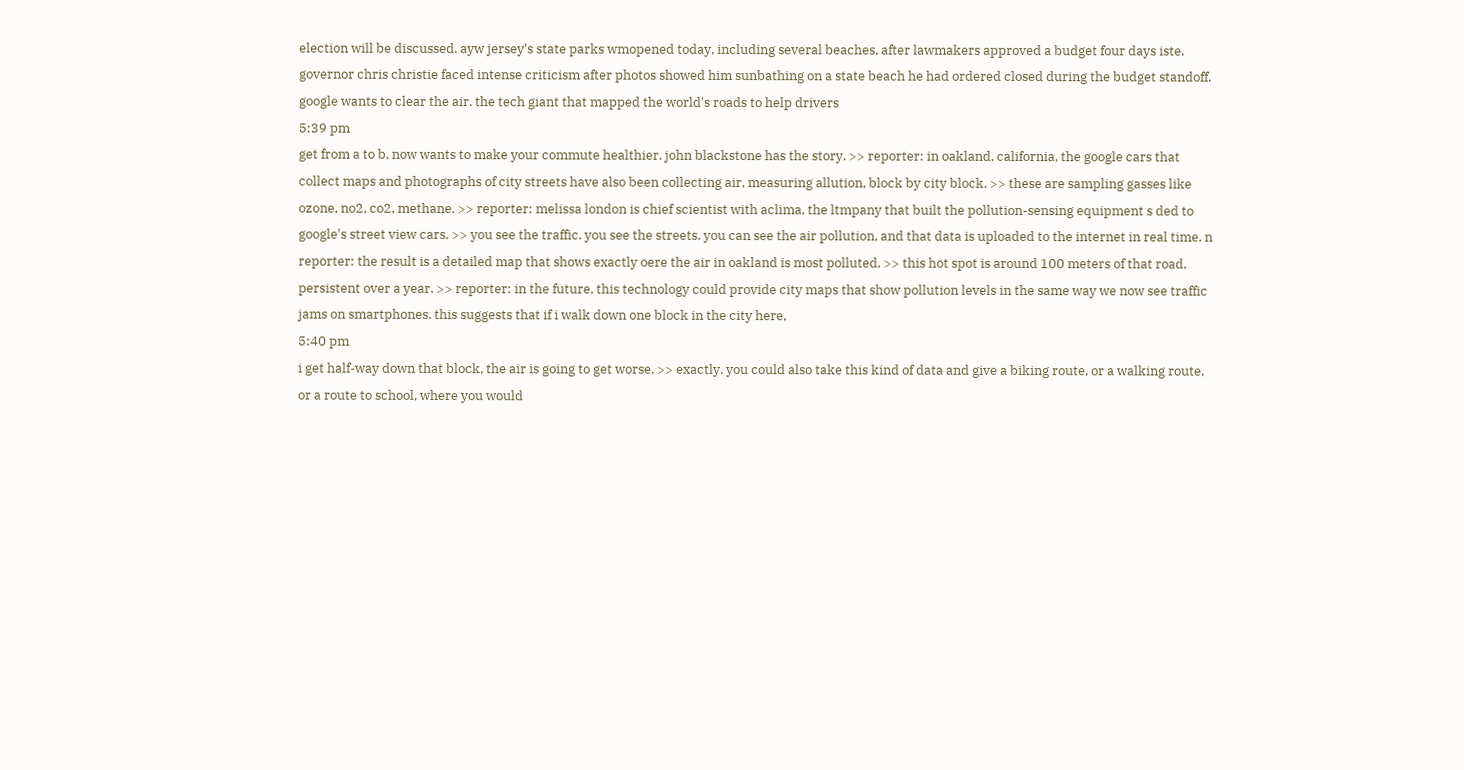election will be discussed. ayw jersey's state parks wmopened today, including several beaches, after lawmakers approved a budget four days iste. governor chris christie faced intense criticism after photos showed him sunbathing on a state beach he had ordered closed during the budget standoff. google wants to clear the air. the tech giant that mapped the world's roads to help drivers
5:39 pm
get from a to b, now wants to make your commute healthier. john blackstone has the story. >> reporter: in oakland, california, the google cars that collect maps and photographs of city streets have also been collecting air, measuring allution, block by city block. >> these are sampling gasses like ozone, no2, co2, methane. >> reporter: melissa london is chief scientist with aclima, the ltmpany that built the pollution-sensing equipment s ded to google's street view cars. >> you see the traffic. you see the streets. you can see the air pollution, and that data is uploaded to the internet in real time. n reporter: the result is a detailed map that shows exactly oere the air in oakland is most polluted. >> this hot spot is around 100 meters of that road, persistent over a year. >> reporter: in the future, this technology could provide city maps that show pollution levels in the same way we now see traffic jams on smartphones. this suggests that if i walk down one block in the city here,
5:40 pm
i get half-way down that block, the air is going to get worse. >> exactly. you could also take this kind of data and give a biking route, or a walking route, or a route to school, where you would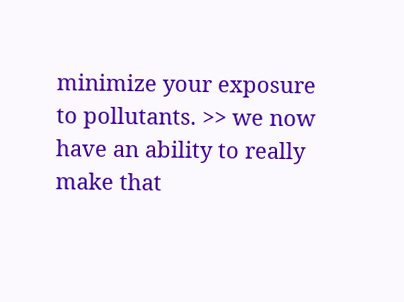minimize your exposure to pollutants. >> we now have an ability to really make that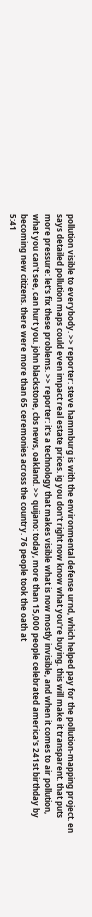pollution visible to everybody. >> reporter: steve hammburg is with the environmental defense urnd, which helped pay for the pollution-mapping project. en says detailed pollution maps could even impact real estate prices. ig you don't right now know what you're buying. this will make it transparent. that puts more pressure: let's fix these problems. >> reporter: it's a technology that makes visible what is now mostly invisible, and when it comes to air pollution, what you can't see, can hurt you. john blackstone, cbs news, oakland. >> quijano: today, more than 15,000 people celebrated america's 241st birthday by becoming new citizens. there were more than 65 ceremonies across the country. 76 people took the oath at
5:41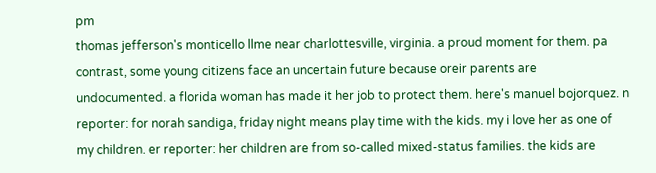pm
thomas jefferson's monticello llme near charlottesville, virginia. a proud moment for them. pa contrast, some young citizens face an uncertain future because oreir parents are undocumented. a florida woman has made it her job to protect them. here's manuel bojorquez. n reporter: for norah sandiga, friday night means play time with the kids. my i love her as one of my children. er reporter: her children are from so-called mixed-status families. the kids are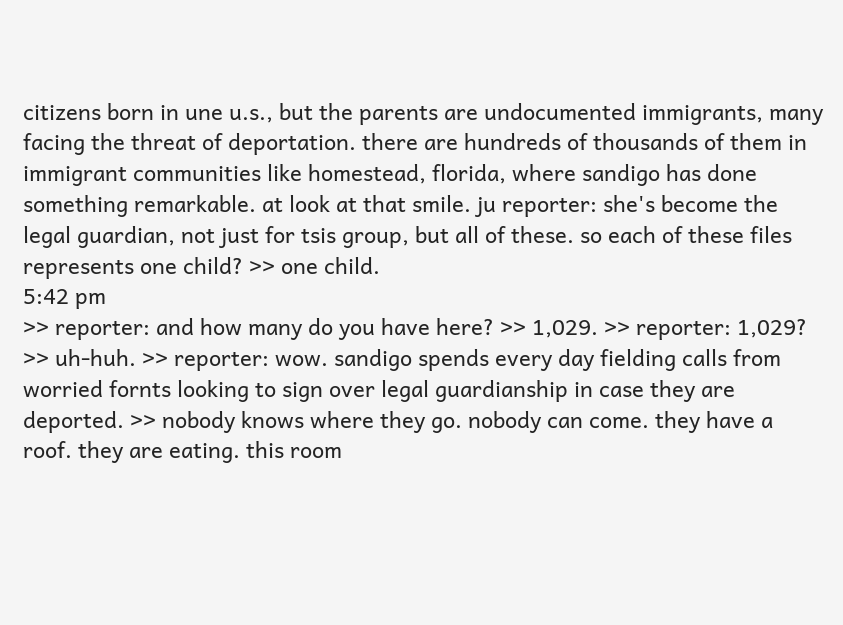citizens born in une u.s., but the parents are undocumented immigrants, many facing the threat of deportation. there are hundreds of thousands of them in immigrant communities like homestead, florida, where sandigo has done something remarkable. at look at that smile. ju reporter: she's become the legal guardian, not just for tsis group, but all of these. so each of these files represents one child? >> one child.
5:42 pm
>> reporter: and how many do you have here? >> 1,029. >> reporter: 1,029? >> uh-huh. >> reporter: wow. sandigo spends every day fielding calls from worried fornts looking to sign over legal guardianship in case they are deported. >> nobody knows where they go. nobody can come. they have a roof. they are eating. this room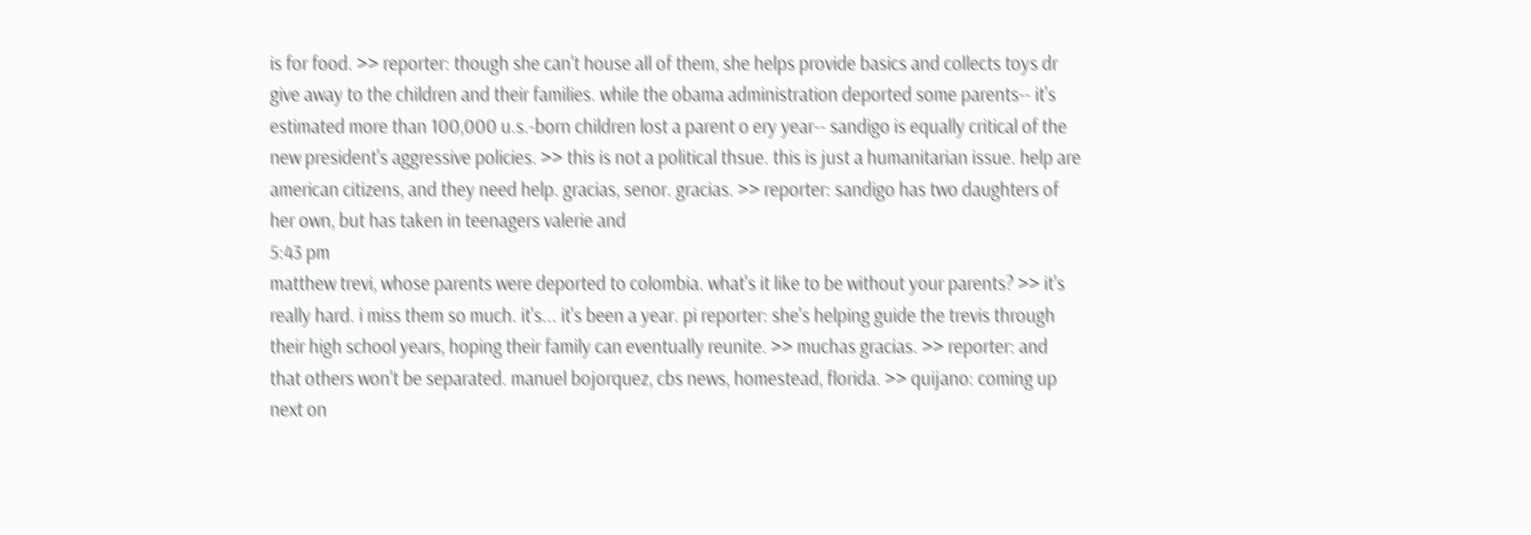is for food. >> reporter: though she can't house all of them, she helps provide basics and collects toys dr give away to the children and their families. while the obama administration deported some parents-- it's estimated more than 100,000 u.s.-born children lost a parent o ery year-- sandigo is equally critical of the new president's aggressive policies. >> this is not a political thsue. this is just a humanitarian issue. help are american citizens, and they need help. gracias, senor. gracias. >> reporter: sandigo has two daughters of her own, but has taken in teenagers valerie and
5:43 pm
matthew trevi, whose parents were deported to colombia. what's it like to be without your parents? >> it's really hard. i miss them so much. it's... it's been a year. pi reporter: she's helping guide the trevis through their high school years, hoping their family can eventually reunite. >> muchas gracias. >> reporter: and that others won't be separated. manuel bojorquez, cbs news, homestead, florida. >> quijano: coming up next on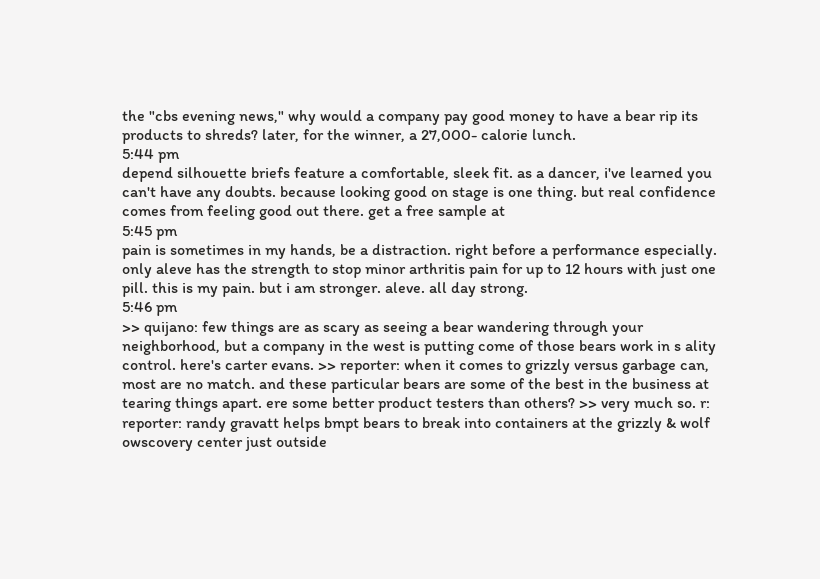the "cbs evening news," why would a company pay good money to have a bear rip its products to shreds? later, for the winner, a 27,000- calorie lunch.
5:44 pm
depend silhouette briefs feature a comfortable, sleek fit. as a dancer, i've learned you can't have any doubts. because looking good on stage is one thing. but real confidence comes from feeling good out there. get a free sample at
5:45 pm
pain is sometimes in my hands, be a distraction. right before a performance especially. only aleve has the strength to stop minor arthritis pain for up to 12 hours with just one pill. this is my pain. but i am stronger. aleve. all day strong.
5:46 pm
>> quijano: few things are as scary as seeing a bear wandering through your neighborhood, but a company in the west is putting come of those bears work in s ality control. here's carter evans. >> reporter: when it comes to grizzly versus garbage can, most are no match. and these particular bears are some of the best in the business at tearing things apart. ere some better product testers than others? >> very much so. r: reporter: randy gravatt helps bmpt bears to break into containers at the grizzly & wolf owscovery center just outside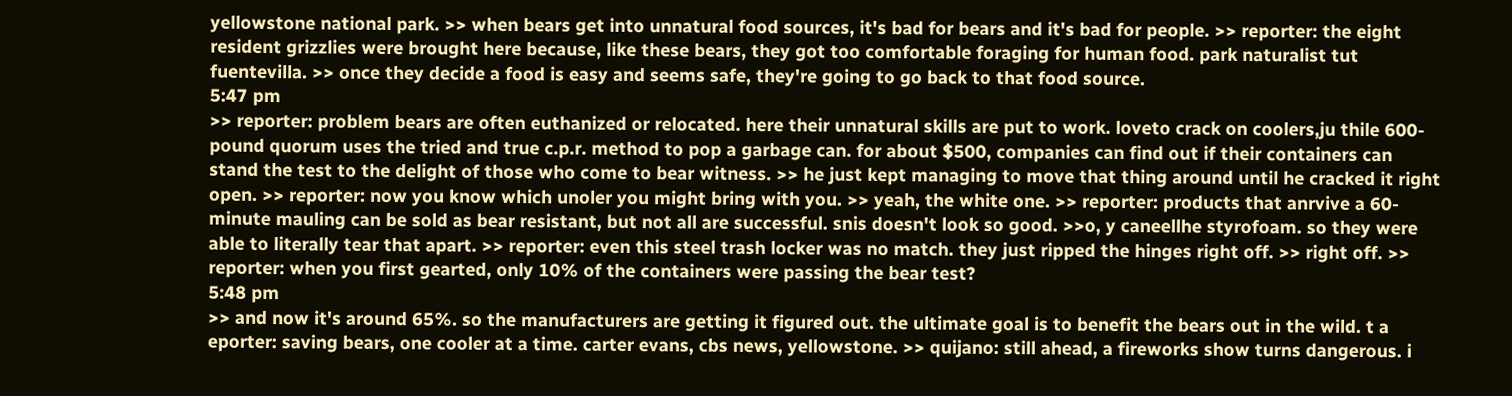yellowstone national park. >> when bears get into unnatural food sources, it's bad for bears and it's bad for people. >> reporter: the eight resident grizzlies were brought here because, like these bears, they got too comfortable foraging for human food. park naturalist tut fuentevilla. >> once they decide a food is easy and seems safe, they're going to go back to that food source.
5:47 pm
>> reporter: problem bears are often euthanized or relocated. here their unnatural skills are put to work. loveto crack on coolers,ju thile 600-pound quorum uses the tried and true c.p.r. method to pop a garbage can. for about $500, companies can find out if their containers can stand the test to the delight of those who come to bear witness. >> he just kept managing to move that thing around until he cracked it right open. >> reporter: now you know which unoler you might bring with you. >> yeah, the white one. >> reporter: products that anrvive a 60-minute mauling can be sold as bear resistant, but not all are successful. snis doesn't look so good. >>o, y caneellhe styrofoam. so they were able to literally tear that apart. >> reporter: even this steel trash locker was no match. they just ripped the hinges right off. >> right off. >> reporter: when you first gearted, only 10% of the containers were passing the bear test?
5:48 pm
>> and now it's around 65%. so the manufacturers are getting it figured out. the ultimate goal is to benefit the bears out in the wild. t a eporter: saving bears, one cooler at a time. carter evans, cbs news, yellowstone. >> quijano: still ahead, a fireworks show turns dangerous. i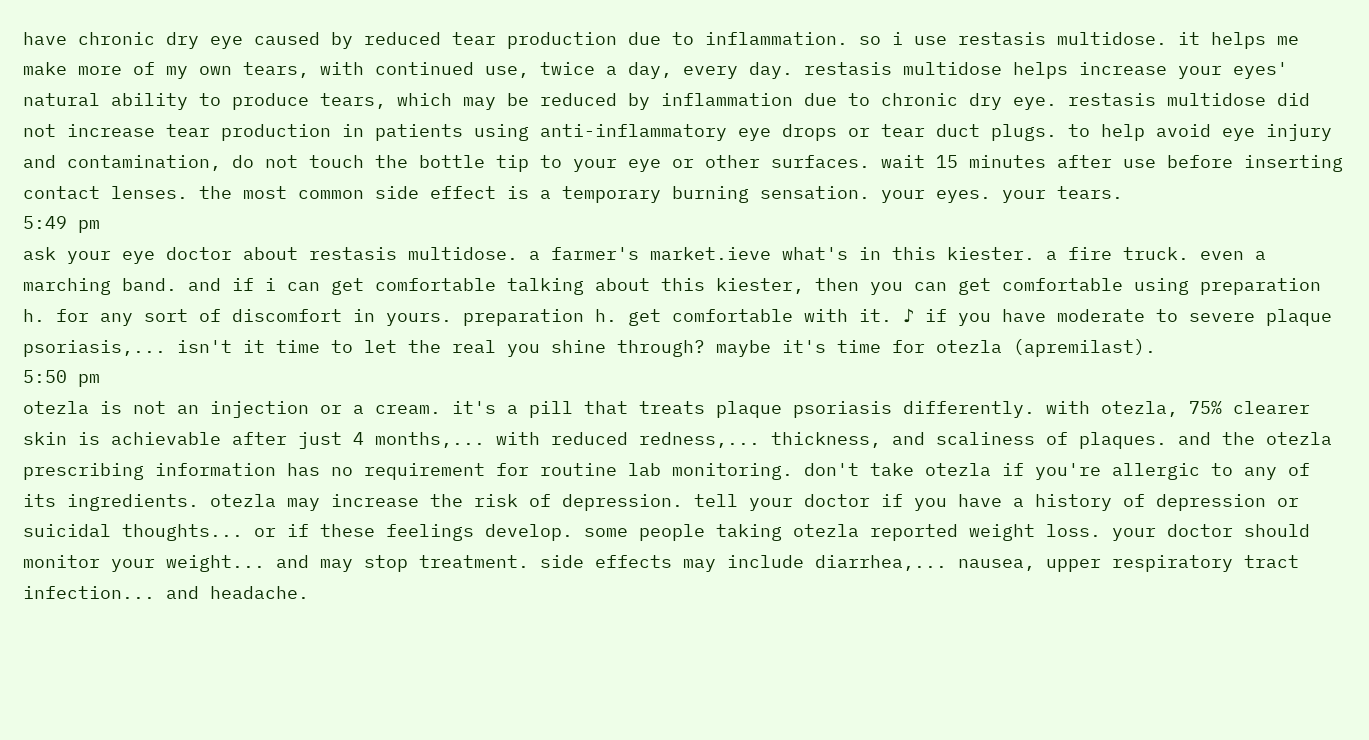have chronic dry eye caused by reduced tear production due to inflammation. so i use restasis multidose. it helps me make more of my own tears, with continued use, twice a day, every day. restasis multidose helps increase your eyes' natural ability to produce tears, which may be reduced by inflammation due to chronic dry eye. restasis multidose did not increase tear production in patients using anti-inflammatory eye drops or tear duct plugs. to help avoid eye injury and contamination, do not touch the bottle tip to your eye or other surfaces. wait 15 minutes after use before inserting contact lenses. the most common side effect is a temporary burning sensation. your eyes. your tears.
5:49 pm
ask your eye doctor about restasis multidose. a farmer's market.ieve what's in this kiester. a fire truck. even a marching band. and if i can get comfortable talking about this kiester, then you can get comfortable using preparation h. for any sort of discomfort in yours. preparation h. get comfortable with it. ♪ if you have moderate to severe plaque psoriasis,... isn't it time to let the real you shine through? maybe it's time for otezla (apremilast).
5:50 pm
otezla is not an injection or a cream. it's a pill that treats plaque psoriasis differently. with otezla, 75% clearer skin is achievable after just 4 months,... with reduced redness,... thickness, and scaliness of plaques. and the otezla prescribing information has no requirement for routine lab monitoring. don't take otezla if you're allergic to any of its ingredients. otezla may increase the risk of depression. tell your doctor if you have a history of depression or suicidal thoughts... or if these feelings develop. some people taking otezla reported weight loss. your doctor should monitor your weight... and may stop treatment. side effects may include diarrhea,... nausea, upper respiratory tract infection... and headache.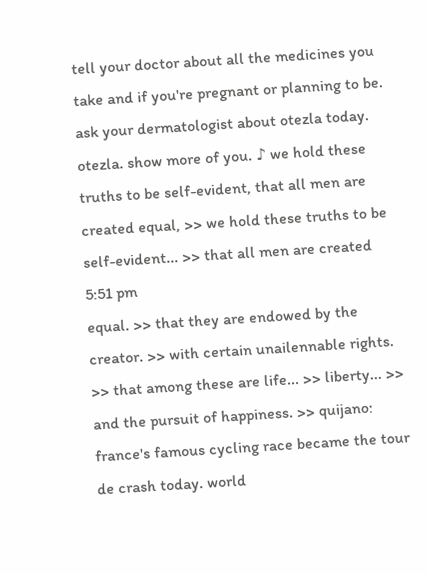tell your doctor about all the medicines you take and if you're pregnant or planning to be. ask your dermatologist about otezla today. otezla. show more of you. ♪ we hold these truths to be self-evident, that all men are created equal, >> we hold these truths to be self-evident... >> that all men are created
5:51 pm
equal. >> that they are endowed by the creator. >> with certain unailennable rights. >> that among these are life... >> liberty... >> and the pursuit of happiness. >> quijano: france's famous cycling race became the tour de crash today. world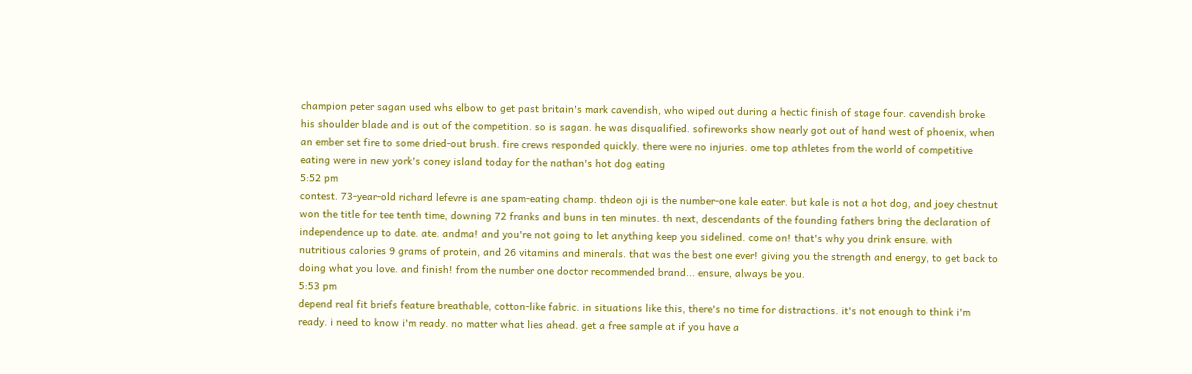champion peter sagan used whs elbow to get past britain's mark cavendish, who wiped out during a hectic finish of stage four. cavendish broke his shoulder blade and is out of the competition. so is sagan. he was disqualified. sofireworks show nearly got out of hand west of phoenix, when an ember set fire to some dried-out brush. fire crews responded quickly. there were no injuries. ome top athletes from the world of competitive eating were in new york's coney island today for the nathan's hot dog eating
5:52 pm
contest. 73-year-old richard lefevre is ane spam-eating champ. thdeon oji is the number-one kale eater. but kale is not a hot dog, and joey chestnut won the title for tee tenth time, downing 72 franks and buns in ten minutes. th next, descendants of the founding fathers bring the declaration of independence up to date. ate. andma! and you're not going to let anything keep you sidelined. come on! that's why you drink ensure. with nutritious calories 9 grams of protein, and 26 vitamins and minerals. that was the best one ever! giving you the strength and energy, to get back to doing what you love. and finish! from the number one doctor recommended brand... ensure, always be you.
5:53 pm
depend real fit briefs feature breathable, cotton-like fabric. in situations like this, there's no time for distractions. it's not enough to think i'm ready. i need to know i'm ready. no matter what lies ahead. get a free sample at if you have a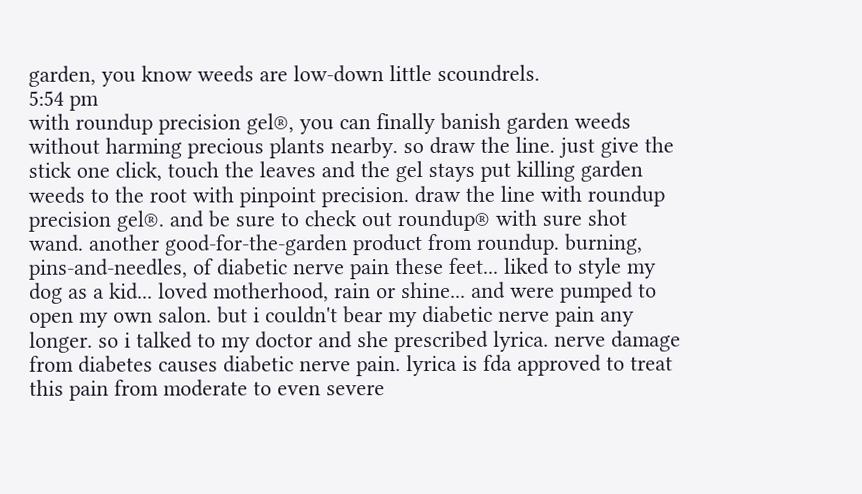garden, you know weeds are low-down little scoundrels.
5:54 pm
with roundup precision gel®, you can finally banish garden weeds without harming precious plants nearby. so draw the line. just give the stick one click, touch the leaves and the gel stays put killing garden weeds to the root with pinpoint precision. draw the line with roundup precision gel®. and be sure to check out roundup® with sure shot wand. another good-for-the-garden product from roundup. burning, pins-and-needles, of diabetic nerve pain these feet... liked to style my dog as a kid... loved motherhood, rain or shine... and were pumped to open my own salon. but i couldn't bear my diabetic nerve pain any longer. so i talked to my doctor and she prescribed lyrica. nerve damage from diabetes causes diabetic nerve pain. lyrica is fda approved to treat this pain from moderate to even severe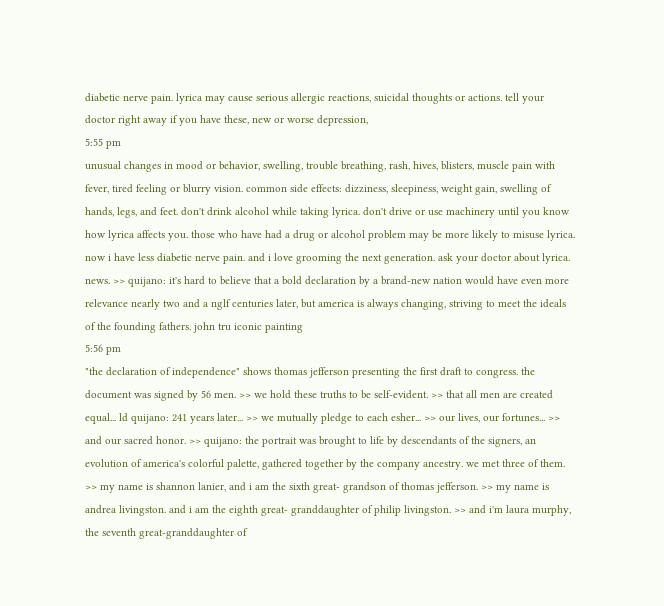diabetic nerve pain. lyrica may cause serious allergic reactions, suicidal thoughts or actions. tell your doctor right away if you have these, new or worse depression,
5:55 pm
unusual changes in mood or behavior, swelling, trouble breathing, rash, hives, blisters, muscle pain with fever, tired feeling or blurry vision. common side effects: dizziness, sleepiness, weight gain, swelling of hands, legs, and feet. don't drink alcohol while taking lyrica. don't drive or use machinery until you know how lyrica affects you. those who have had a drug or alcohol problem may be more likely to misuse lyrica. now i have less diabetic nerve pain. and i love grooming the next generation. ask your doctor about lyrica. news. >> quijano: it's hard to believe that a bold declaration by a brand-new nation would have even more relevance nearly two and a nglf centuries later, but america is always changing, striving to meet the ideals of the founding fathers. john tru iconic painting
5:56 pm
"the declaration of independence" shows thomas jefferson presenting the first draft to congress. the document was signed by 56 men. >> we hold these truths to be self-evident. >> that all men are created equal... ld quijano: 241 years later... >> we mutually pledge to each esher... >> our lives, our fortunes... >> and our sacred honor. >> quijano: the portrait was brought to life by descendants of the signers, an evolution of america's colorful palette, gathered together by the company ancestry. we met three of them. >> my name is shannon lanier, and i am the sixth great- grandson of thomas jefferson. >> my name is andrea livingston. and i am the eighth great- granddaughter of philip livingston. >> and i'm laura murphy, the seventh great-granddaughter of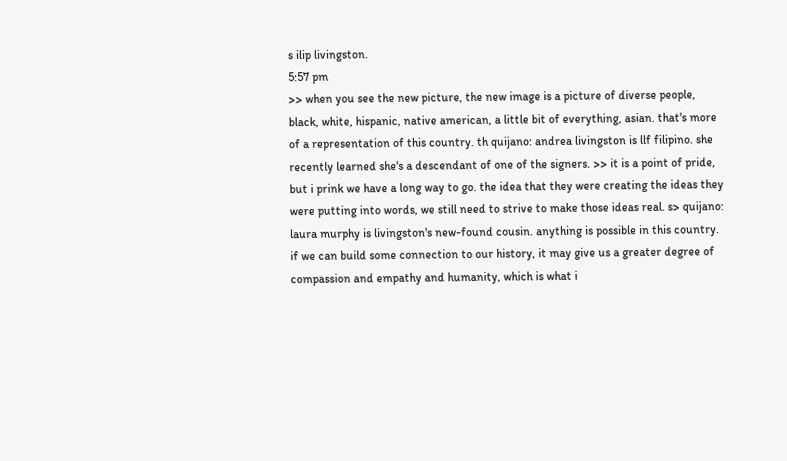s ilip livingston.
5:57 pm
>> when you see the new picture, the new image is a picture of diverse people, black, white, hispanic, native american, a little bit of everything, asian. that's more of a representation of this country. th quijano: andrea livingston is llf filipino. she recently learned she's a descendant of one of the signers. >> it is a point of pride, but i prink we have a long way to go. the idea that they were creating the ideas they were putting into words, we still need to strive to make those ideas real. s> quijano: laura murphy is livingston's new-found cousin. anything is possible in this country. if we can build some connection to our history, it may give us a greater degree of compassion and empathy and humanity, which is what i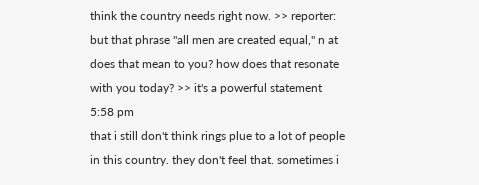think the country needs right now. >> reporter: but that phrase "all men are created equal," n at does that mean to you? how does that resonate with you today? >> it's a powerful statement
5:58 pm
that i still don't think rings plue to a lot of people in this country. they don't feel that. sometimes i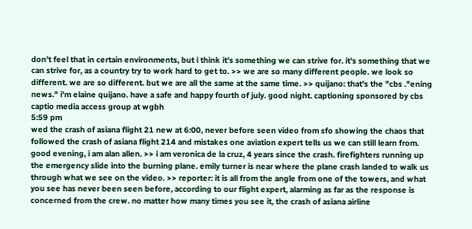don't feel that in certain environments, but i think it's something we can strive for. it's something that we can strive for, as a country try to work hard to get to. >> we are so many different people. we look so different. we are so different. but we are all the same at the same time. >> quijano: that's the "cbs ."ening news." i'm elaine quijano. have a safe and happy fourth of july. good night. captioning sponsored by cbs captio media access group at wgbh
5:59 pm
wed the crash of asiana flight 21 new at 6:00, never before seen video from sfo showing the chaos that followed the crash of asiana flight 214 and mistakes one aviation expert tells us we can still learn from. good evening, i am alan allen. >> i am veronica de la cruz, 4 years since the crash. firefighters running up the emergency slide into the burning plane. emily turner is near where the plane crash landed to walk us through what we see on the video. >> reporter: it is all from the angle from one of the towers, and what you see has never been seen before, according to our flight expert, alarming as far as the response is concerned from the crew. no matter how many times you see it, the crash of asiana airline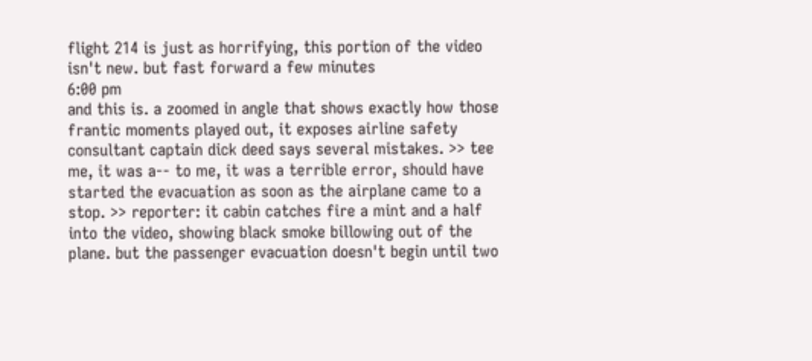flight 214 is just as horrifying, this portion of the video isn't new. but fast forward a few minutes
6:00 pm
and this is. a zoomed in angle that shows exactly how those frantic moments played out, it exposes airline safety consultant captain dick deed says several mistakes. >> tee me, it was a-- to me, it was a terrible error, should have started the evacuation as soon as the airplane came to a stop. >> reporter: it cabin catches fire a mint and a half into the video, showing black smoke billowing out of the plane. but the passenger evacuation doesn't begin until two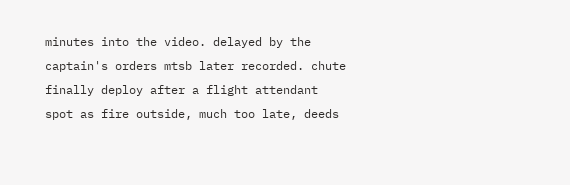minutes into the video. delayed by the captain's orders mtsb later recorded. chute finally deploy after a flight attendant spot as fire outside, much too late, deeds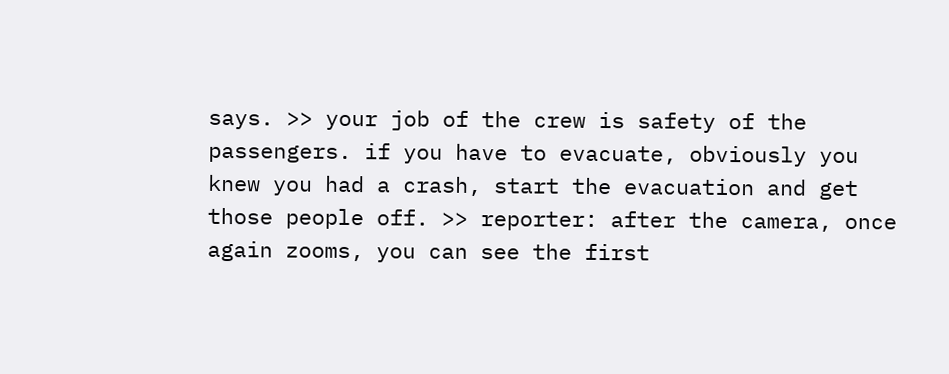says. >> your job of the crew is safety of the passengers. if you have to evacuate, obviously you knew you had a crash, start the evacuation and get those people off. >> reporter: after the camera, once again zooms, you can see the first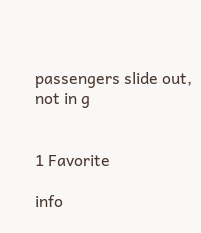passengers slide out, not in g


1 Favorite

info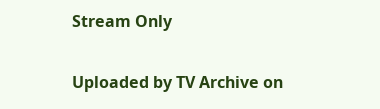Stream Only

Uploaded by TV Archive on